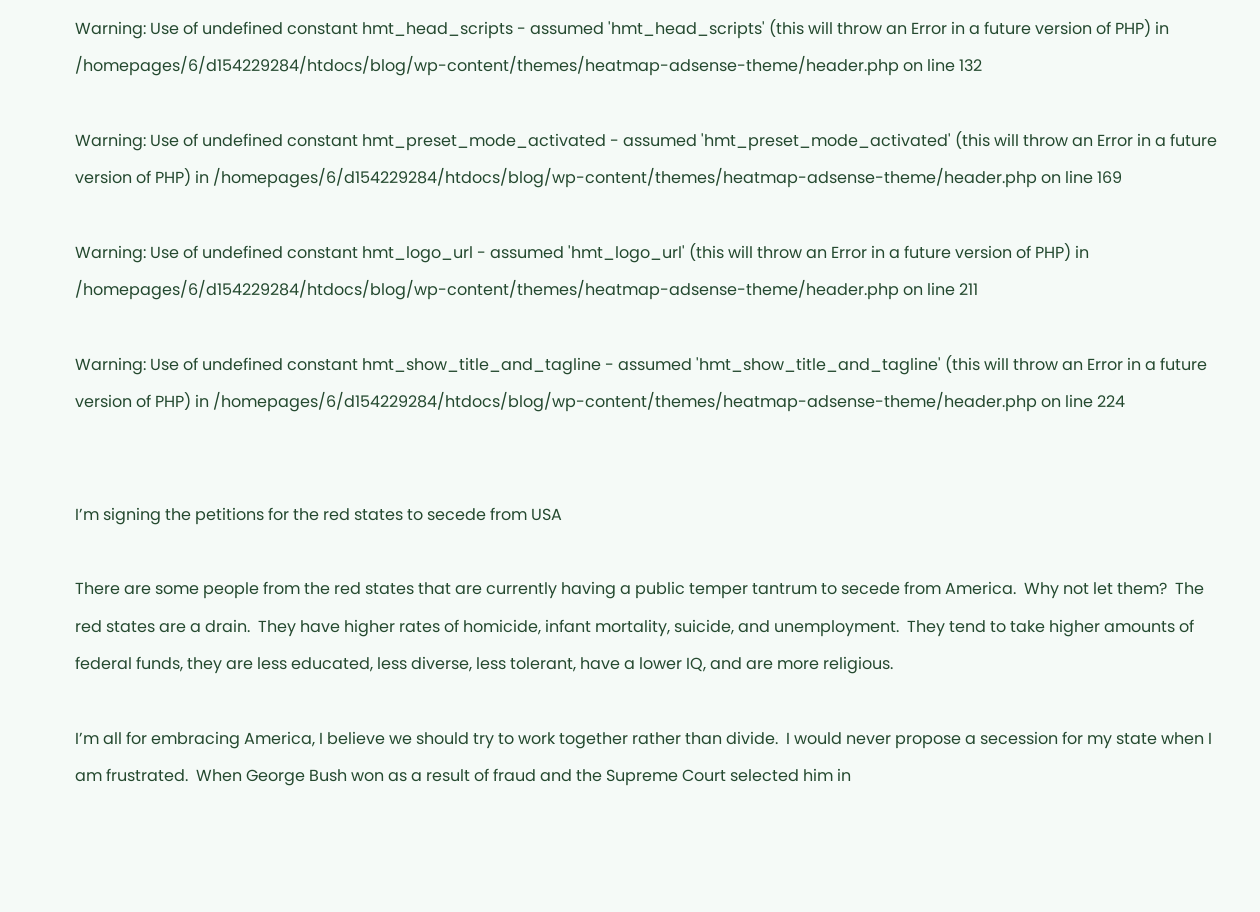Warning: Use of undefined constant hmt_head_scripts - assumed 'hmt_head_scripts' (this will throw an Error in a future version of PHP) in /homepages/6/d154229284/htdocs/blog/wp-content/themes/heatmap-adsense-theme/header.php on line 132

Warning: Use of undefined constant hmt_preset_mode_activated - assumed 'hmt_preset_mode_activated' (this will throw an Error in a future version of PHP) in /homepages/6/d154229284/htdocs/blog/wp-content/themes/heatmap-adsense-theme/header.php on line 169

Warning: Use of undefined constant hmt_logo_url - assumed 'hmt_logo_url' (this will throw an Error in a future version of PHP) in /homepages/6/d154229284/htdocs/blog/wp-content/themes/heatmap-adsense-theme/header.php on line 211

Warning: Use of undefined constant hmt_show_title_and_tagline - assumed 'hmt_show_title_and_tagline' (this will throw an Error in a future version of PHP) in /homepages/6/d154229284/htdocs/blog/wp-content/themes/heatmap-adsense-theme/header.php on line 224


I’m signing the petitions for the red states to secede from USA

There are some people from the red states that are currently having a public temper tantrum to secede from America.  Why not let them?  The red states are a drain.  They have higher rates of homicide, infant mortality, suicide, and unemployment.  They tend to take higher amounts of federal funds, they are less educated, less diverse, less tolerant, have a lower IQ, and are more religious.

I’m all for embracing America, I believe we should try to work together rather than divide.  I would never propose a secession for my state when I am frustrated.  When George Bush won as a result of fraud and the Supreme Court selected him in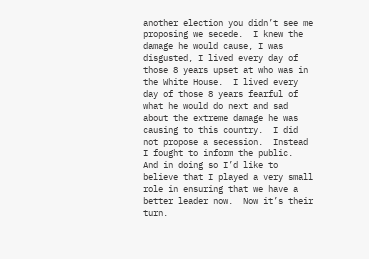another election you didn’t see me proposing we secede.  I knew the damage he would cause, I was disgusted, I lived every day of those 8 years upset at who was in the White House.  I lived every day of those 8 years fearful of what he would do next and sad about the extreme damage he was causing to this country.  I did not propose a secession.  Instead I fought to inform the public.  And in doing so I’d like to believe that I played a very small role in ensuring that we have a better leader now.  Now it’s their turn.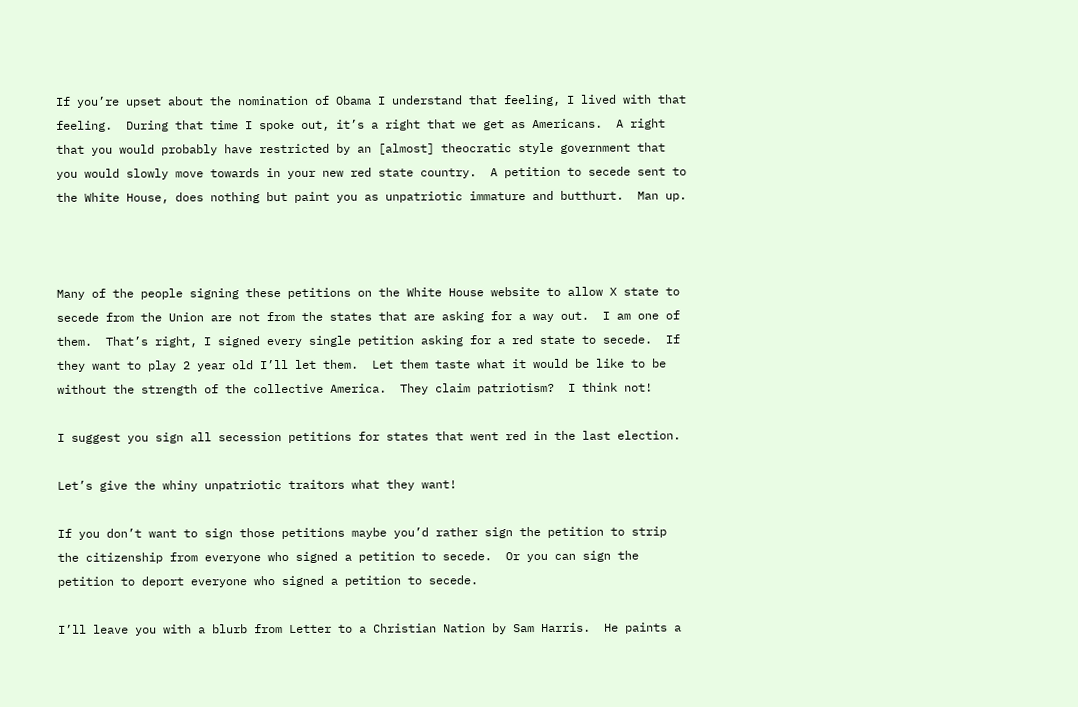If you’re upset about the nomination of Obama I understand that feeling, I lived with that feeling.  During that time I spoke out, it’s a right that we get as Americans.  A right that you would probably have restricted by an [almost] theocratic style government that you would slowly move towards in your new red state country.  A petition to secede sent to the White House, does nothing but paint you as unpatriotic immature and butthurt.  Man up.



Many of the people signing these petitions on the White House website to allow X state to secede from the Union are not from the states that are asking for a way out.  I am one of them.  That’s right, I signed every single petition asking for a red state to secede.  If they want to play 2 year old I’ll let them.  Let them taste what it would be like to be without the strength of the collective America.  They claim patriotism?  I think not!

I suggest you sign all secession petitions for states that went red in the last election.

Let’s give the whiny unpatriotic traitors what they want!

If you don’t want to sign those petitions maybe you’d rather sign the petition to strip the citizenship from everyone who signed a petition to secede.  Or you can sign the petition to deport everyone who signed a petition to secede.

I’ll leave you with a blurb from Letter to a Christian Nation by Sam Harris.  He paints a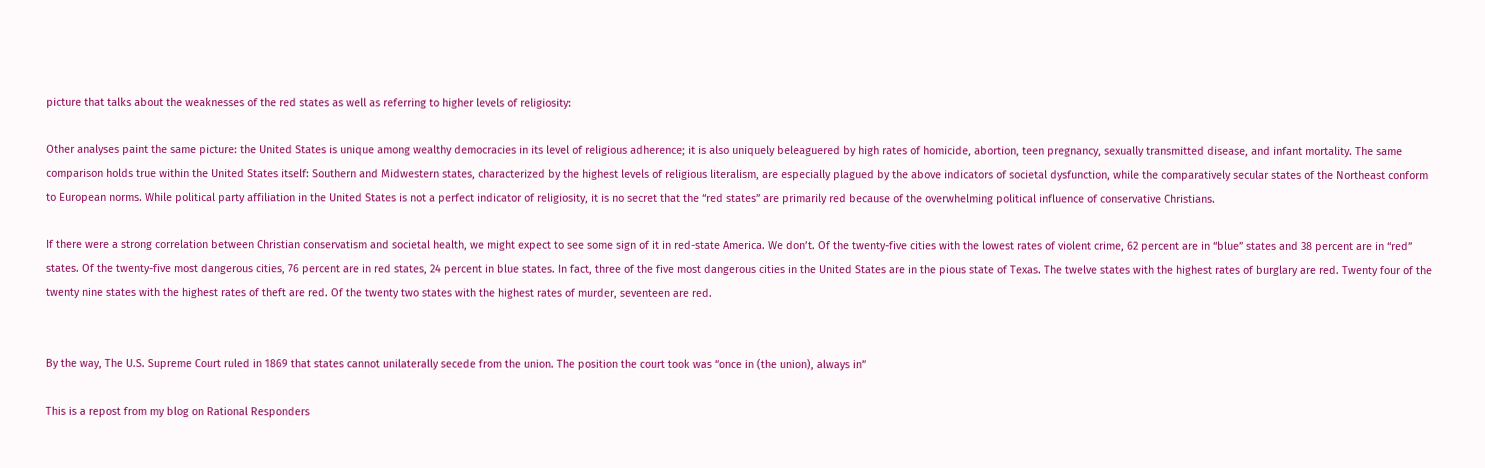picture that talks about the weaknesses of the red states as well as referring to higher levels of religiosity:

Other analyses paint the same picture: the United States is unique among wealthy democracies in its level of religious adherence; it is also uniquely beleaguered by high rates of homicide, abortion, teen pregnancy, sexually transmitted disease, and infant mortality. The same comparison holds true within the United States itself: Southern and Midwestern states, characterized by the highest levels of religious literalism, are especially plagued by the above indicators of societal dysfunction, while the comparatively secular states of the Northeast conform to European norms. While political party affiliation in the United States is not a perfect indicator of religiosity, it is no secret that the “red states” are primarily red because of the overwhelming political influence of conservative Christians.

If there were a strong correlation between Christian conservatism and societal health, we might expect to see some sign of it in red-state America. We don’t. Of the twenty-five cities with the lowest rates of violent crime, 62 percent are in “blue” states and 38 percent are in “red” states. Of the twenty-five most dangerous cities, 76 percent are in red states, 24 percent in blue states. In fact, three of the five most dangerous cities in the United States are in the pious state of Texas. The twelve states with the highest rates of burglary are red. Twenty four of the twenty nine states with the highest rates of theft are red. Of the twenty two states with the highest rates of murder, seventeen are red.


By the way, The U.S. Supreme Court ruled in 1869 that states cannot unilaterally secede from the union. The position the court took was “once in (the union), always in”

This is a repost from my blog on Rational Responders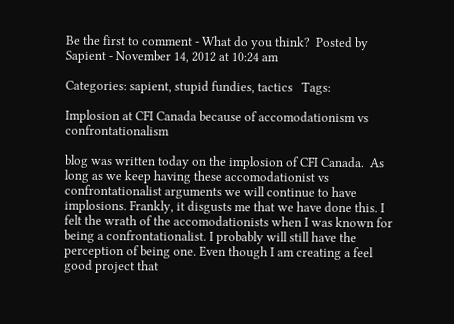Be the first to comment - What do you think?  Posted by Sapient - November 14, 2012 at 10:24 am

Categories: sapient, stupid fundies, tactics   Tags:

Implosion at CFI Canada because of accomodationism vs confrontationalism

blog was written today on the implosion of CFI Canada.  As long as we keep having these accomodationist vs confrontationalist arguments we will continue to have implosions. Frankly, it disgusts me that we have done this. I felt the wrath of the accomodationists when I was known for being a confrontationalist. I probably will still have the perception of being one. Even though I am creating a feel good project that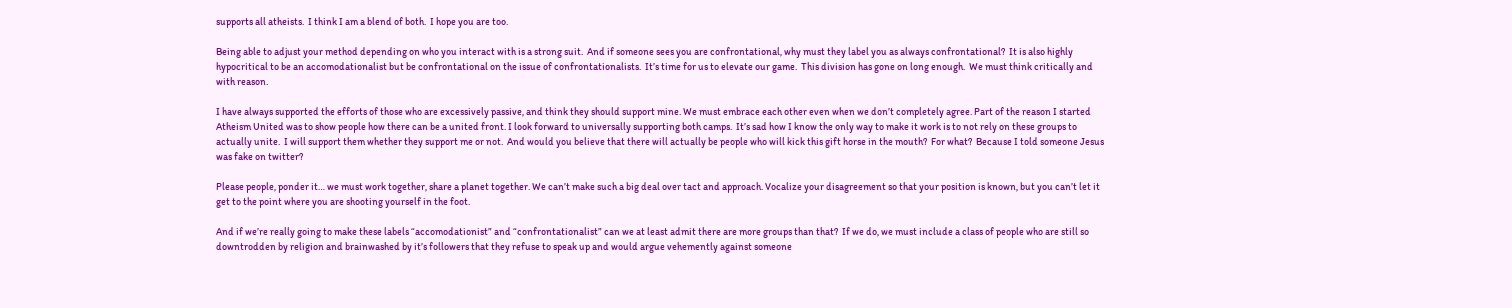supports all atheists.  I think I am a blend of both.  I hope you are too.

Being able to adjust your method depending on who you interact with is a strong suit.  And if someone sees you are confrontational, why must they label you as always confrontational?  It is also highly hypocritical to be an accomodationalist but be confrontational on the issue of confrontationalists.  It’s time for us to elevate our game.  This division has gone on long enough.  We must think critically and with reason.

I have always supported the efforts of those who are excessively passive, and think they should support mine. We must embrace each other even when we don’t completely agree. Part of the reason I started Atheism United was to show people how there can be a united front. I look forward to universally supporting both camps.  It’s sad how I know the only way to make it work is to not rely on these groups to actually unite.  I will support them whether they support me or not.  And would you believe that there will actually be people who will kick this gift horse in the mouth?  For what?  Because I told someone Jesus was fake on twitter?

Please people, ponder it… we must work together, share a planet together. We can’t make such a big deal over tact and approach. Vocalize your disagreement so that your position is known, but you can’t let it get to the point where you are shooting yourself in the foot.

And if we’re really going to make these labels “accomodationist” and “confrontationalist” can we at least admit there are more groups than that?  If we do, we must include a class of people who are still so downtrodden by religion and brainwashed by it’s followers that they refuse to speak up and would argue vehemently against someone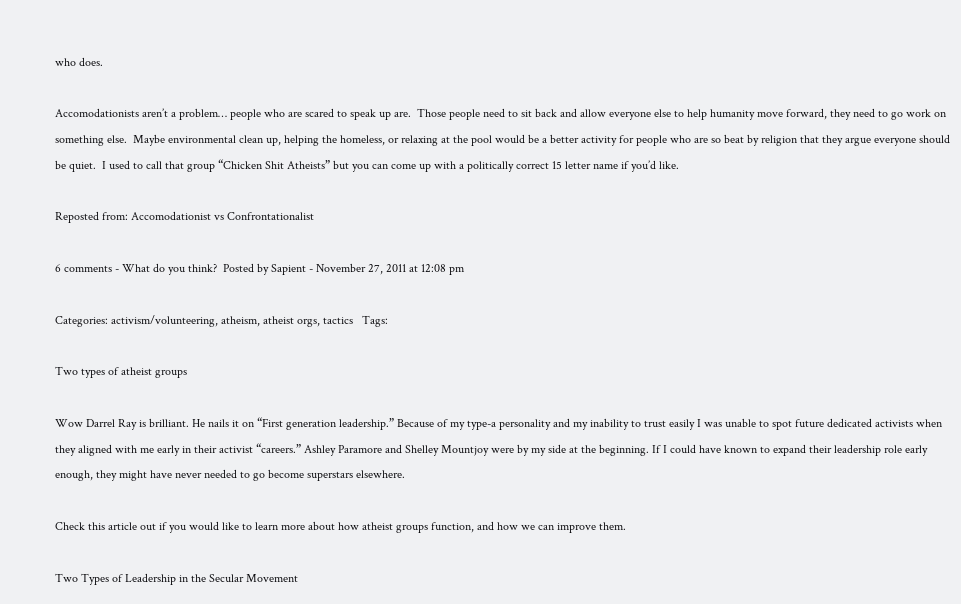who does.

Accomodationists aren’t a problem… people who are scared to speak up are.  Those people need to sit back and allow everyone else to help humanity move forward, they need to go work on something else.  Maybe environmental clean up, helping the homeless, or relaxing at the pool would be a better activity for people who are so beat by religion that they argue everyone should be quiet.  I used to call that group “Chicken Shit Atheists” but you can come up with a politically correct 15 letter name if you’d like.

Reposted from: Accomodationist vs Confrontationalist

6 comments - What do you think?  Posted by Sapient - November 27, 2011 at 12:08 pm

Categories: activism/volunteering, atheism, atheist orgs, tactics   Tags:

Two types of atheist groups

Wow Darrel Ray is brilliant. He nails it on “First generation leadership.” Because of my type-a personality and my inability to trust easily I was unable to spot future dedicated activists when they aligned with me early in their activist “careers.” Ashley Paramore and Shelley Mountjoy were by my side at the beginning. If I could have known to expand their leadership role early enough, they might have never needed to go become superstars elsewhere.

Check this article out if you would like to learn more about how atheist groups function, and how we can improve them.

Two Types of Leadership in the Secular Movement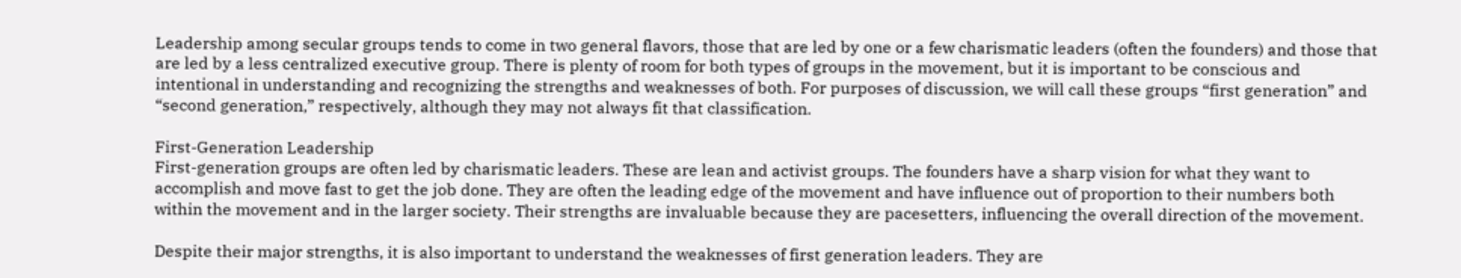Leadership among secular groups tends to come in two general flavors, those that are led by one or a few charismatic leaders (often the founders) and those that are led by a less centralized executive group. There is plenty of room for both types of groups in the movement, but it is important to be conscious and intentional in understanding and recognizing the strengths and weaknesses of both. For purposes of discussion, we will call these groups “first generation” and “second generation,” respectively, although they may not always fit that classification.

First-Generation Leadership
First-generation groups are often led by charismatic leaders. These are lean and activist groups. The founders have a sharp vision for what they want to accomplish and move fast to get the job done. They are often the leading edge of the movement and have influence out of proportion to their numbers both within the movement and in the larger society. Their strengths are invaluable because they are pacesetters, influencing the overall direction of the movement.

Despite their major strengths, it is also important to understand the weaknesses of first generation leaders. They are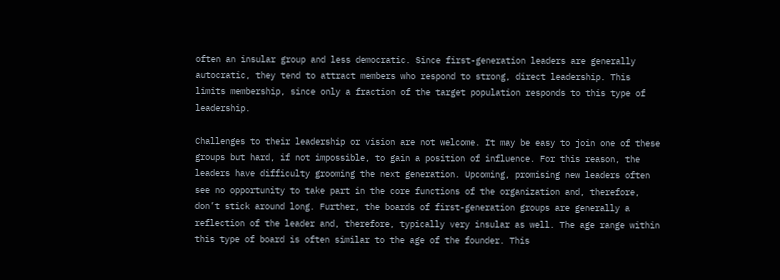often an insular group and less democratic. Since first-generation leaders are generally autocratic, they tend to attract members who respond to strong, direct leadership. This limits membership, since only a fraction of the target population responds to this type of leadership.

Challenges to their leadership or vision are not welcome. It may be easy to join one of these groups but hard, if not impossible, to gain a position of influence. For this reason, the leaders have difficulty grooming the next generation. Upcoming, promising new leaders often see no opportunity to take part in the core functions of the organization and, therefore, don’t stick around long. Further, the boards of first-generation groups are generally a reflection of the leader and, therefore, typically very insular as well. The age range within this type of board is often similar to the age of the founder. This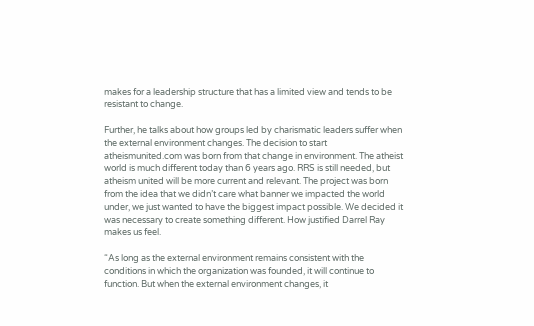makes for a leadership structure that has a limited view and tends to be resistant to change.

Further, he talks about how groups led by charismatic leaders suffer when the external environment changes. The decision to start atheismunited.com was born from that change in environment. The atheist world is much different today than 6 years ago. RRS is still needed, but atheism united will be more current and relevant. The project was born from the idea that we didn’t care what banner we impacted the world under, we just wanted to have the biggest impact possible. We decided it was necessary to create something different. How justified Darrel Ray makes us feel.

“As long as the external environment remains consistent with the conditions in which the organization was founded, it will continue to function. But when the external environment changes, it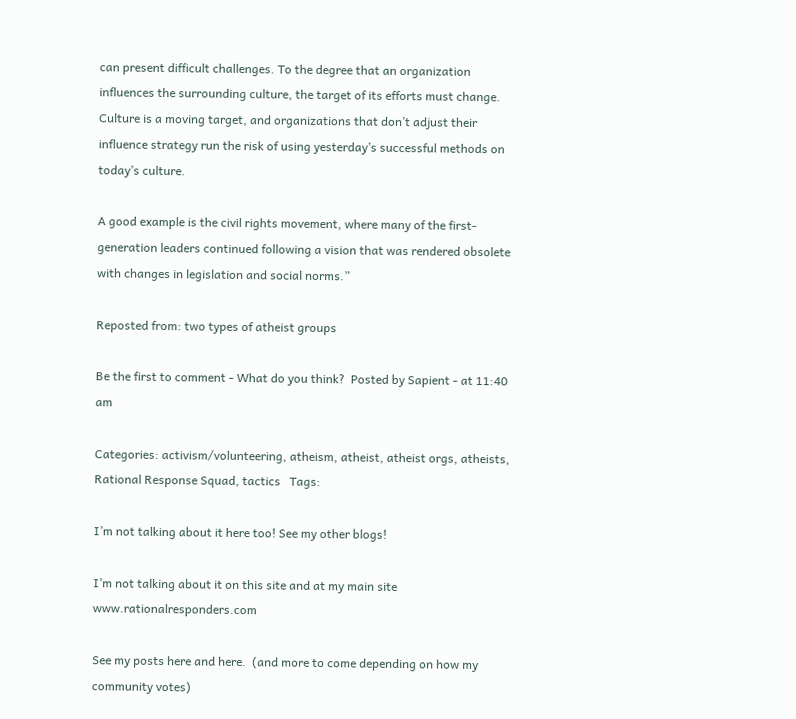can present difficult challenges. To the degree that an organization influences the surrounding culture, the target of its efforts must change. Culture is a moving target, and organizations that don’t adjust their influence strategy run the risk of using yesterday’s successful methods on today’s culture.

A good example is the civil rights movement, where many of the first-generation leaders continued following a vision that was rendered obsolete with changes in legislation and social norms.”

Reposted from: two types of atheist groups

Be the first to comment - What do you think?  Posted by Sapient - at 11:40 am

Categories: activism/volunteering, atheism, atheist, atheist orgs, atheists, Rational Response Squad, tactics   Tags:

I’m not talking about it here too! See my other blogs!

I’m not talking about it on this site and at my main site www.rationalresponders.com

See my posts here and here.  (and more to come depending on how my community votes)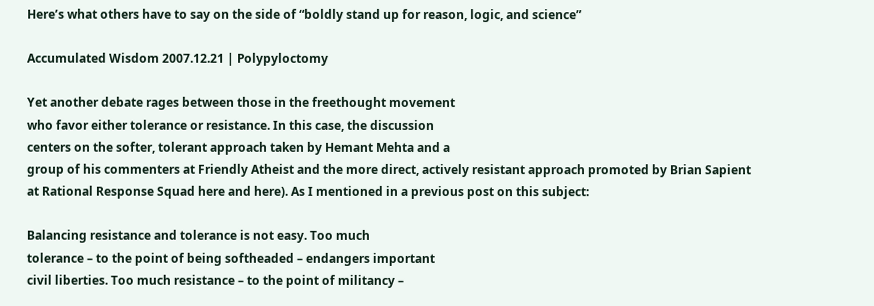Here’s what others have to say on the side of “boldly stand up for reason, logic, and science”

Accumulated Wisdom 2007.12.21 | Polypyloctomy

Yet another debate rages between those in the freethought movement
who favor either tolerance or resistance. In this case, the discussion
centers on the softer, tolerant approach taken by Hemant Mehta and a
group of his commenters at Friendly Atheist and the more direct, actively resistant approach promoted by Brian Sapient at Rational Response Squad here and here). As I mentioned in a previous post on this subject:

Balancing resistance and tolerance is not easy. Too much
tolerance – to the point of being softheaded – endangers important
civil liberties. Too much resistance – to the point of militancy –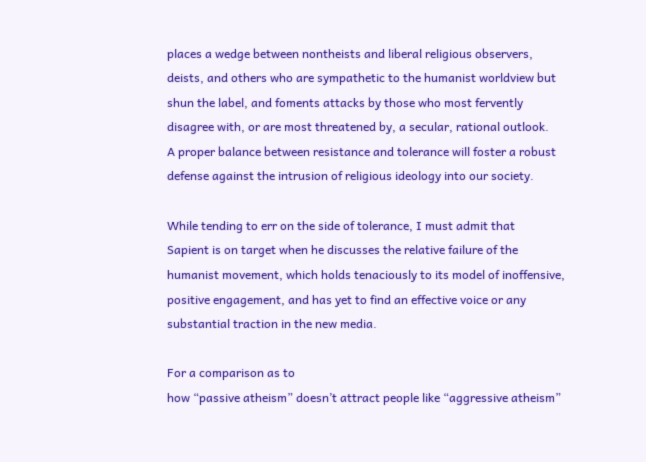places a wedge between nontheists and liberal religious observers,
deists, and others who are sympathetic to the humanist worldview but
shun the label, and foments attacks by those who most fervently
disagree with, or are most threatened by, a secular, rational outlook.
A proper balance between resistance and tolerance will foster a robust
defense against the intrusion of religious ideology into our society.

While tending to err on the side of tolerance, I must admit that
Sapient is on target when he discusses the relative failure of the
humanist movement, which holds tenaciously to its model of inoffensive,
positive engagement, and has yet to find an effective voice or any
substantial traction in the new media.

For a comparison as to
how “passive atheism” doesn’t attract people like “aggressive atheism”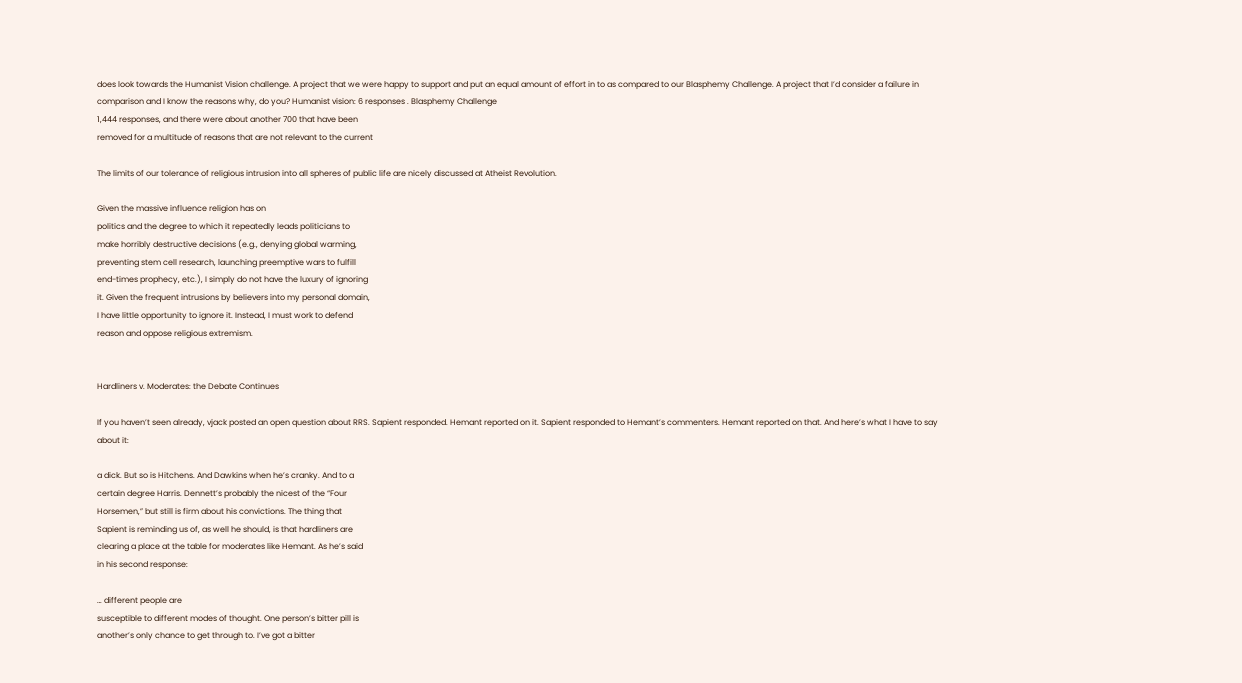does look towards the Humanist Vision challenge. A project that we were happy to support and put an equal amount of effort in to as compared to our Blasphemy Challenge. A project that I’d consider a failure in comparison and I know the reasons why, do you? Humanist vision: 6 responses . Blasphemy Challenge
1,444 responses, and there were about another 700 that have been
removed for a multitude of reasons that are not relevant to the current

The limits of our tolerance of religious intrusion into all spheres of public life are nicely discussed at Atheist Revolution.

Given the massive influence religion has on
politics and the degree to which it repeatedly leads politicians to
make horribly destructive decisions (e.g., denying global warming,
preventing stem cell research, launching preemptive wars to fulfill
end-times prophecy, etc.), I simply do not have the luxury of ignoring
it. Given the frequent intrusions by believers into my personal domain,
I have little opportunity to ignore it. Instead, I must work to defend
reason and oppose religious extremism.


Hardliners v. Moderates: the Debate Continues

If you haven’t seen already, vjack posted an open question about RRS. Sapient responded. Hemant reported on it. Sapient responded to Hemant’s commenters. Hemant reported on that. And here’s what I have to say about it:

a dick. But so is Hitchens. And Dawkins when he’s cranky. And to a
certain degree Harris. Dennett’s probably the nicest of the “Four
Horsemen,” but still is firm about his convictions. The thing that
Sapient is reminding us of, as well he should, is that hardliners are
clearing a place at the table for moderates like Hemant. As he’s said
in his second response:

… different people are
susceptible to different modes of thought. One person’s bitter pill is
another’s only chance to get through to. I’ve got a bitter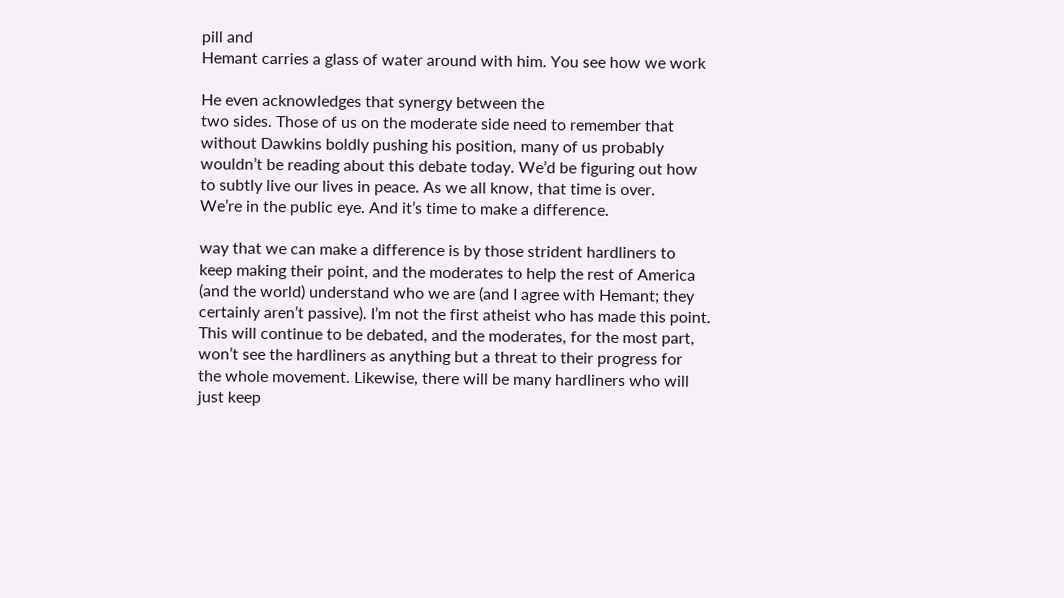pill and
Hemant carries a glass of water around with him. You see how we work

He even acknowledges that synergy between the
two sides. Those of us on the moderate side need to remember that
without Dawkins boldly pushing his position, many of us probably
wouldn’t be reading about this debate today. We’d be figuring out how
to subtly live our lives in peace. As we all know, that time is over.
We’re in the public eye. And it’s time to make a difference.

way that we can make a difference is by those strident hardliners to
keep making their point, and the moderates to help the rest of America
(and the world) understand who we are (and I agree with Hemant; they
certainly aren’t passive). I’m not the first atheist who has made this point.
This will continue to be debated, and the moderates, for the most part,
won’t see the hardliners as anything but a threat to their progress for
the whole movement. Likewise, there will be many hardliners who will
just keep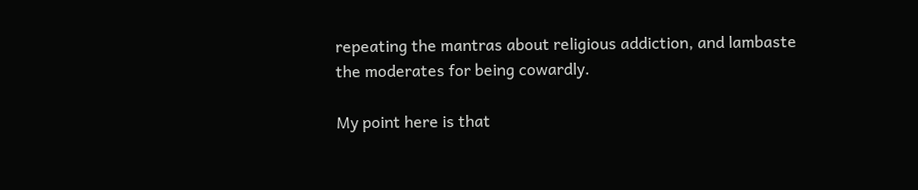repeating the mantras about religious addiction, and lambaste
the moderates for being cowardly.

My point here is that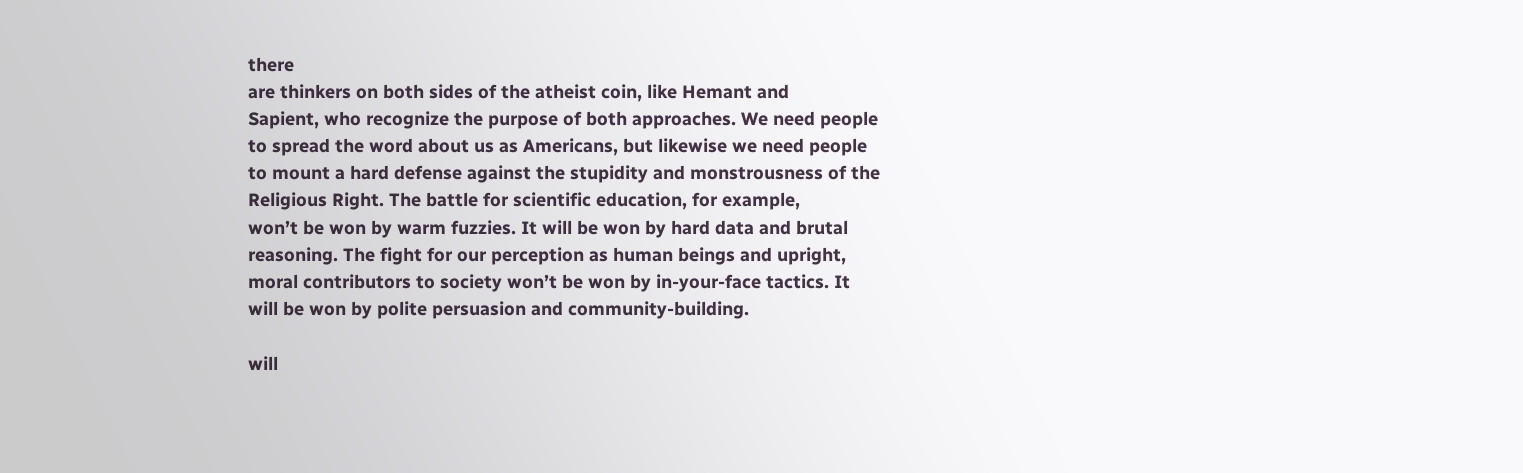there
are thinkers on both sides of the atheist coin, like Hemant and
Sapient, who recognize the purpose of both approaches. We need people
to spread the word about us as Americans, but likewise we need people
to mount a hard defense against the stupidity and monstrousness of the
Religious Right. The battle for scientific education, for example,
won’t be won by warm fuzzies. It will be won by hard data and brutal
reasoning. The fight for our perception as human beings and upright,
moral contributors to society won’t be won by in-your-face tactics. It
will be won by polite persuasion and community-building.

will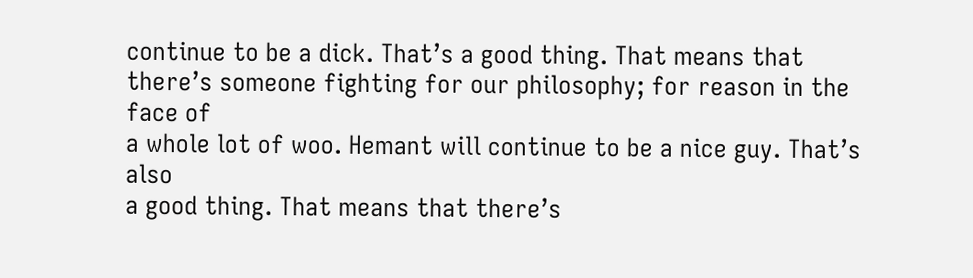continue to be a dick. That’s a good thing. That means that
there’s someone fighting for our philosophy; for reason in the face of
a whole lot of woo. Hemant will continue to be a nice guy. That’s also
a good thing. That means that there’s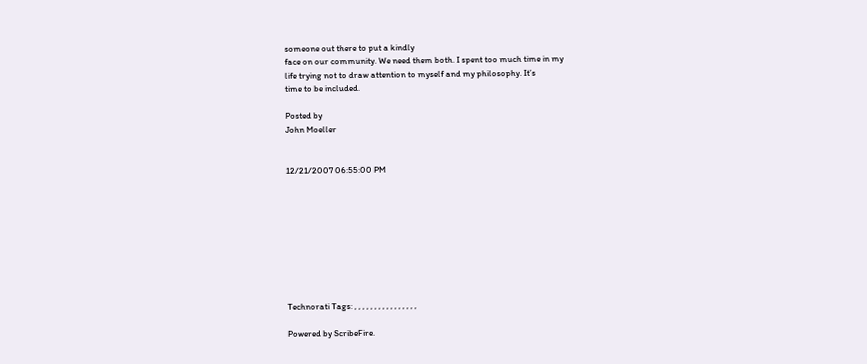someone out there to put a kindly
face on our community. We need them both. I spent too much time in my
life trying not to draw attention to myself and my philosophy. It’s
time to be included.

Posted by
John Moeller


12/21/2007 06:55:00 PM









Technorati Tags: , , , , , , , , , , , , , , , ,

Powered by ScribeFire.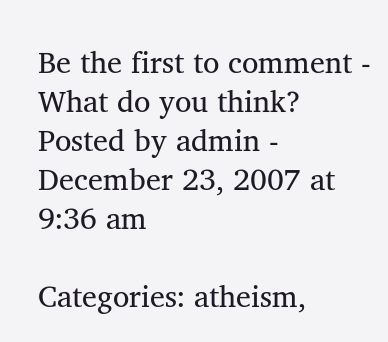Be the first to comment - What do you think?  Posted by admin - December 23, 2007 at 9:36 am

Categories: atheism,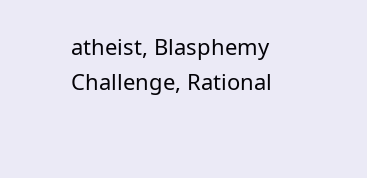atheist, Blasphemy Challenge, Rational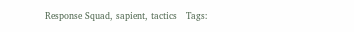Response Squad, sapient, tactics   Tags: